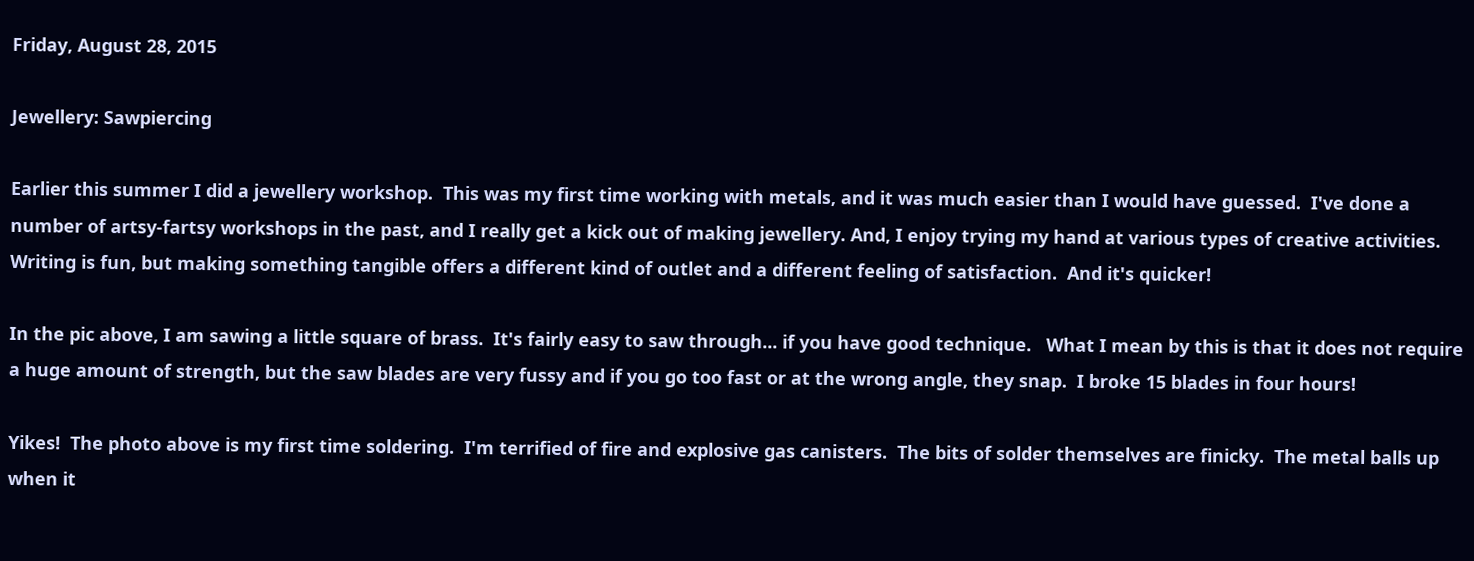Friday, August 28, 2015

Jewellery: Sawpiercing

Earlier this summer I did a jewellery workshop.  This was my first time working with metals, and it was much easier than I would have guessed.  I've done a number of artsy-fartsy workshops in the past, and I really get a kick out of making jewellery. And, I enjoy trying my hand at various types of creative activities.  Writing is fun, but making something tangible offers a different kind of outlet and a different feeling of satisfaction.  And it's quicker!

In the pic above, I am sawing a little square of brass.  It's fairly easy to saw through... if you have good technique.   What I mean by this is that it does not require a huge amount of strength, but the saw blades are very fussy and if you go too fast or at the wrong angle, they snap.  I broke 15 blades in four hours!

Yikes!  The photo above is my first time soldering.  I'm terrified of fire and explosive gas canisters.  The bits of solder themselves are finicky.  The metal balls up when it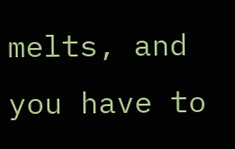melts, and you have to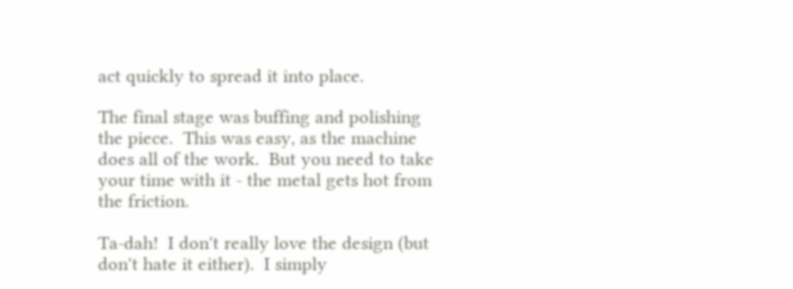act quickly to spread it into place.

The final stage was buffing and polishing the piece.  This was easy, as the machine does all of the work.  But you need to take your time with it - the metal gets hot from the friction.

Ta-dah!  I don't really love the design (but don't hate it either).  I simply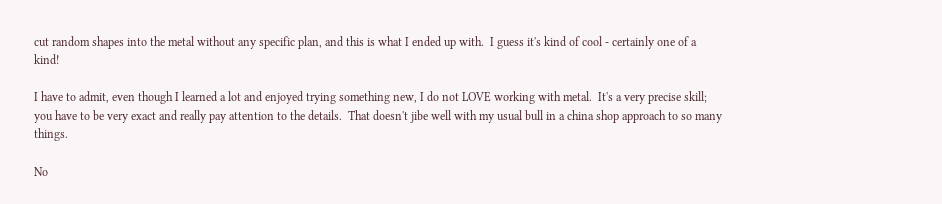cut random shapes into the metal without any specific plan, and this is what I ended up with.  I guess it's kind of cool - certainly one of a kind!

I have to admit, even though I learned a lot and enjoyed trying something new, I do not LOVE working with metal.  It's a very precise skill; you have to be very exact and really pay attention to the details.  That doesn't jibe well with my usual bull in a china shop approach to so many things.

No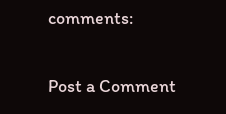comments:

Post a Comment